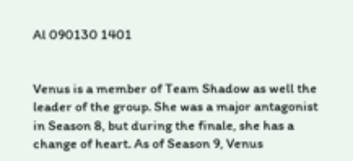Al 090130 1401


Venus is a member of Team Shadow as well the leader of the group. She was a major antagonist in Season 8, but during the finale, she has a change of heart. As of Season 9, Venus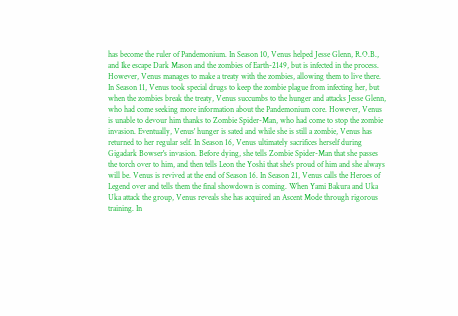has become the ruler of Pandemonium. In Season 10, Venus helped Jesse Glenn, R.O.B., and Ike escape Dark Mason and the zombies of Earth-2149, but is infected in the process. However, Venus manages to make a treaty with the zombies, allowing them to live there. In Season 11, Venus took special drugs to keep the zombie plague from infecting her, but when the zombies break the treaty, Venus succumbs to the hunger and attacks Jesse Glenn, who had come seeking more information about the Pandemonium core. However, Venus is unable to devour him thanks to Zombie Spider-Man, who had come to stop the zombie invasion. Eventually, Venus' hunger is sated and while she is still a zombie, Venus has returned to her regular self. In Season 16, Venus ultimately sacrifices herself during Gigadark Bowser's invasion. Before dying, she tells Zombie Spider-Man that she passes the torch over to him, and then tells Leon the Yoshi that she's proud of him and she always will be. Venus is revived at the end of Season 16. In Season 21, Venus calls the Heroes of Legend over and tells them the final showdown is coming. When Yami Bakura and Uka Uka attack the group, Venus reveals she has acquired an Ascent Mode through rigorous training. In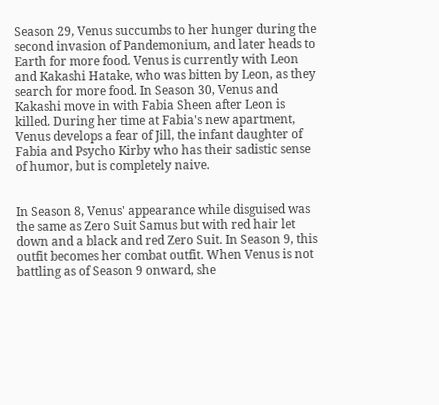Season 29, Venus succumbs to her hunger during the second invasion of Pandemonium, and later heads to Earth for more food. Venus is currently with Leon and Kakashi Hatake, who was bitten by Leon, as they search for more food. In Season 30, Venus and Kakashi move in with Fabia Sheen after Leon is killed. During her time at Fabia's new apartment, Venus develops a fear of Jill, the infant daughter of Fabia and Psycho Kirby who has their sadistic sense of humor, but is completely naive.


In Season 8, Venus' appearance while disguised was the same as Zero Suit Samus but with red hair let down and a black and red Zero Suit. In Season 9, this outfit becomes her combat outfit. When Venus is not battling as of Season 9 onward, she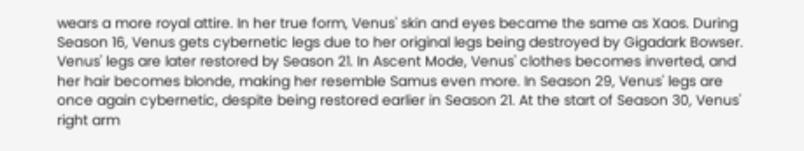wears a more royal attire. In her true form, Venus' skin and eyes became the same as Xaos. During Season 16, Venus gets cybernetic legs due to her original legs being destroyed by Gigadark Bowser. Venus' legs are later restored by Season 21. In Ascent Mode, Venus' clothes becomes inverted, and her hair becomes blonde, making her resemble Samus even more. In Season 29, Venus' legs are once again cybernetic, despite being restored earlier in Season 21. At the start of Season 30, Venus' right arm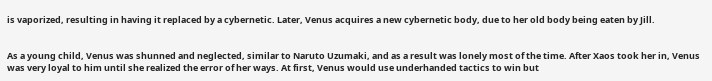is vaporized, resulting in having it replaced by a cybernetic. Later, Venus acquires a new cybernetic body, due to her old body being eaten by Jill.


As a young child, Venus was shunned and neglected, similar to Naruto Uzumaki, and as a result was lonely most of the time. After Xaos took her in, Venus was very loyal to him until she realized the error of her ways. At first, Venus would use underhanded tactics to win but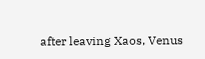after leaving Xaos, Venus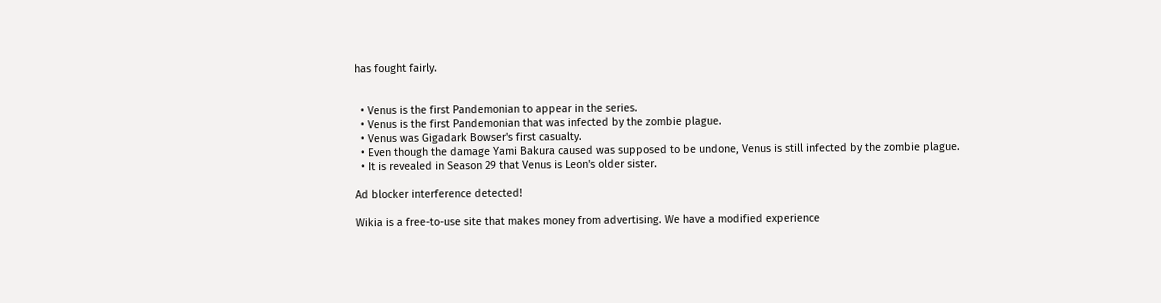has fought fairly.


  • Venus is the first Pandemonian to appear in the series.
  • Venus is the first Pandemonian that was infected by the zombie plague.
  • Venus was Gigadark Bowser's first casualty.
  • Even though the damage Yami Bakura caused was supposed to be undone, Venus is still infected by the zombie plague.
  • It is revealed in Season 29 that Venus is Leon's older sister.

Ad blocker interference detected!

Wikia is a free-to-use site that makes money from advertising. We have a modified experience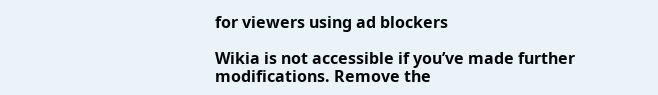for viewers using ad blockers

Wikia is not accessible if you’ve made further modifications. Remove the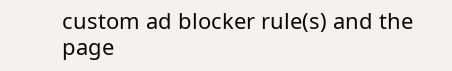custom ad blocker rule(s) and the page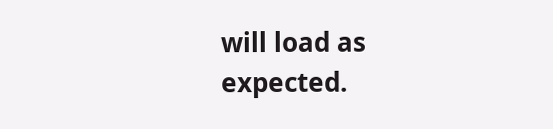will load as expected.